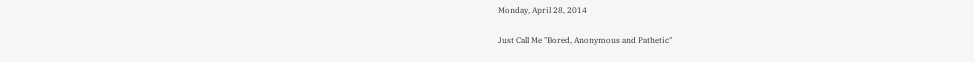Monday, April 28, 2014

Just Call Me "Bored, Anonymous and Pathetic"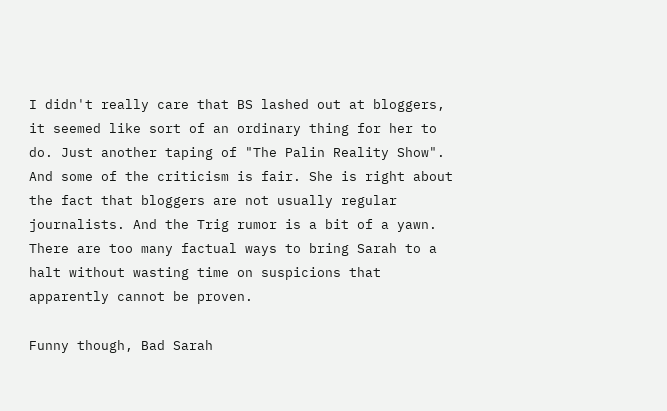I didn't really care that BS lashed out at bloggers, it seemed like sort of an ordinary thing for her to do. Just another taping of "The Palin Reality Show". And some of the criticism is fair. She is right about the fact that bloggers are not usually regular journalists. And the Trig rumor is a bit of a yawn. There are too many factual ways to bring Sarah to a halt without wasting time on suspicions that apparently cannot be proven.

Funny though, Bad Sarah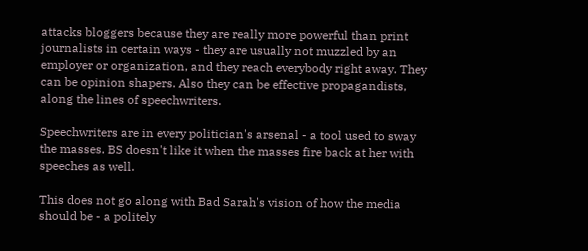attacks bloggers because they are really more powerful than print journalists in certain ways - they are usually not muzzled by an employer or organization, and they reach everybody right away. They can be opinion shapers. Also they can be effective propagandists, along the lines of speechwriters.

Speechwriters are in every politician's arsenal - a tool used to sway the masses. BS doesn't like it when the masses fire back at her with speeches as well.

This does not go along with Bad Sarah's vision of how the media should be - a politely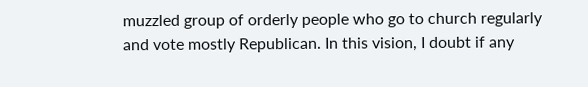muzzled group of orderly people who go to church regularly and vote mostly Republican. In this vision, I doubt if any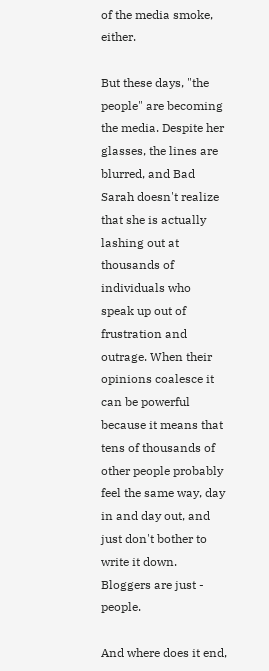of the media smoke, either.

But these days, "the people" are becoming the media. Despite her glasses, the lines are blurred, and Bad Sarah doesn't realize that she is actually lashing out at thousands of individuals who
speak up out of frustration and outrage. When their opinions coalesce it can be powerful because it means that tens of thousands of other people probably feel the same way, day in and day out, and just don't bother to write it down. Bloggers are just - people.

And where does it end,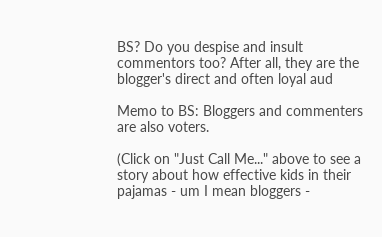BS? Do you despise and insult commentors too? After all, they are the blogger's direct and often loyal aud

Memo to BS: Bloggers and commenters are also voters.

(Click on "Just Call Me..." above to see a story about how effective kids in their pajamas - um I mean bloggers -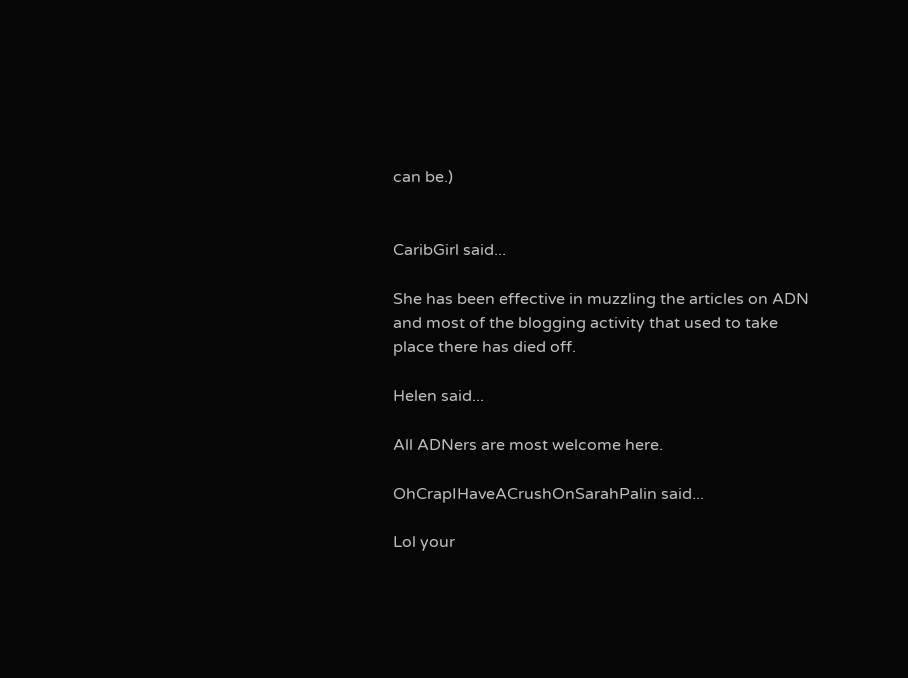can be.)


CaribGirl said...

She has been effective in muzzling the articles on ADN and most of the blogging activity that used to take place there has died off.

Helen said...

All ADNers are most welcome here.

OhCrapIHaveACrushOnSarahPalin said...

Lol your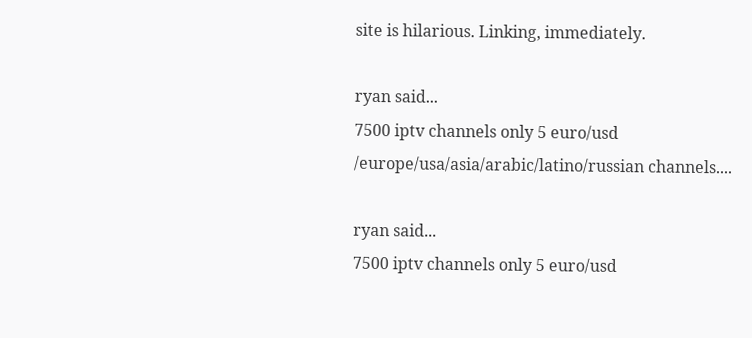site is hilarious. Linking, immediately.

ryan said...
7500 iptv channels only 5 euro/usd
/europe/usa/asia/arabic/latino/russian channels....

ryan said...
7500 iptv channels only 5 euro/usd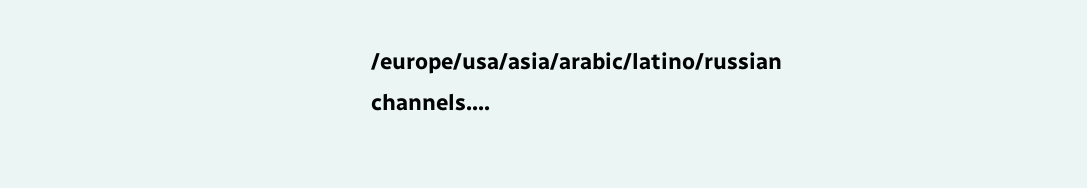/europe/usa/asia/arabic/latino/russian channels....